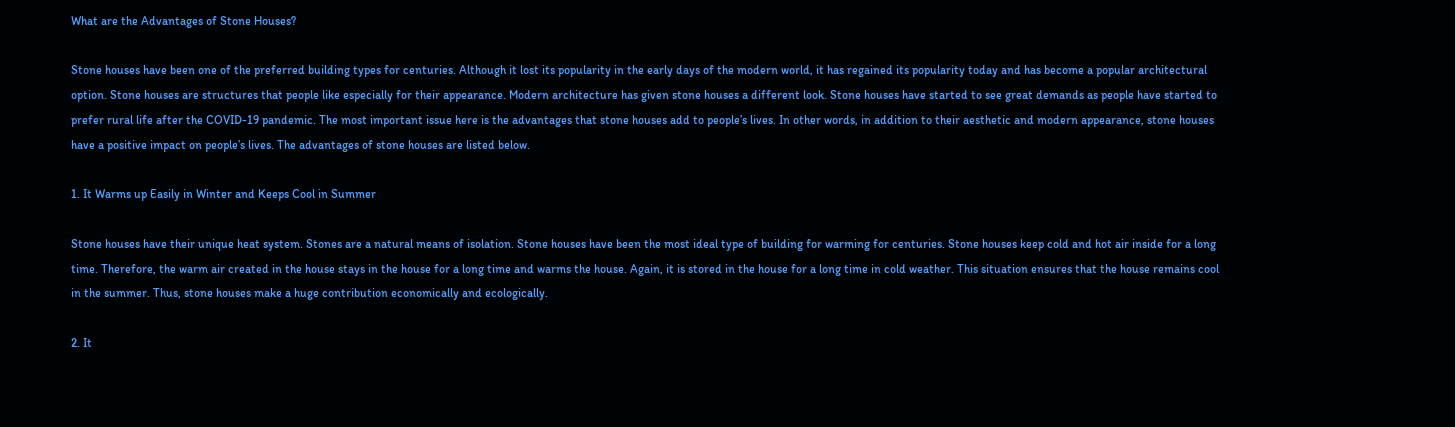What are the Advantages of Stone Houses?

Stone houses have been one of the preferred building types for centuries. Although it lost its popularity in the early days of the modern world, it has regained its popularity today and has become a popular architectural option. Stone houses are structures that people like especially for their appearance. Modern architecture has given stone houses a different look. Stone houses have started to see great demands as people have started to prefer rural life after the COVID-19 pandemic. The most important issue here is the advantages that stone houses add to people’s lives. In other words, in addition to their aesthetic and modern appearance, stone houses have a positive impact on people’s lives. The advantages of stone houses are listed below.

1. It Warms up Easily in Winter and Keeps Cool in Summer

Stone houses have their unique heat system. Stones are a natural means of isolation. Stone houses have been the most ideal type of building for warming for centuries. Stone houses keep cold and hot air inside for a long time. Therefore, the warm air created in the house stays in the house for a long time and warms the house. Again, it is stored in the house for a long time in cold weather. This situation ensures that the house remains cool in the summer. Thus, stone houses make a huge contribution economically and ecologically.

2. It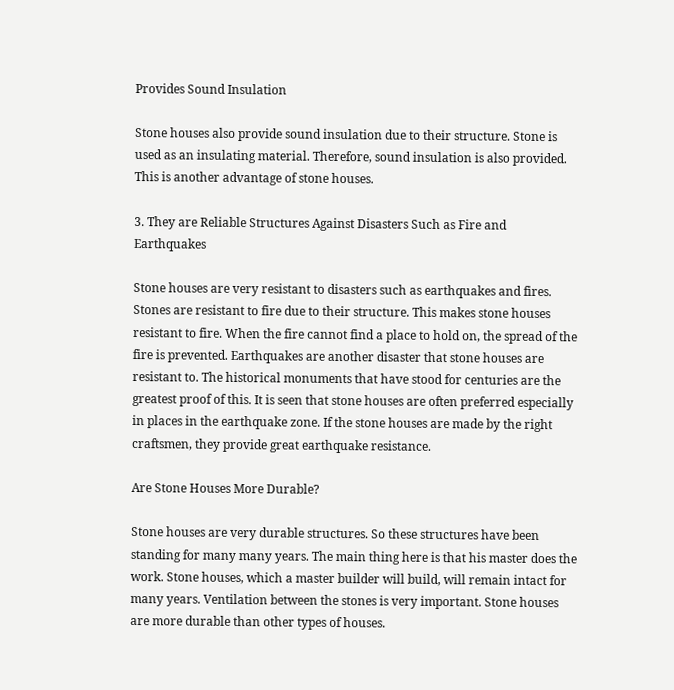Provides Sound Insulation

Stone houses also provide sound insulation due to their structure. Stone is used as an insulating material. Therefore, sound insulation is also provided. This is another advantage of stone houses.

3. They are Reliable Structures Against Disasters Such as Fire and Earthquakes

Stone houses are very resistant to disasters such as earthquakes and fires. Stones are resistant to fire due to their structure. This makes stone houses resistant to fire. When the fire cannot find a place to hold on, the spread of the fire is prevented. Earthquakes are another disaster that stone houses are resistant to. The historical monuments that have stood for centuries are the greatest proof of this. It is seen that stone houses are often preferred especially in places in the earthquake zone. If the stone houses are made by the right craftsmen, they provide great earthquake resistance.

Are Stone Houses More Durable?

Stone houses are very durable structures. So these structures have been standing for many many years. The main thing here is that his master does the work. Stone houses, which a master builder will build, will remain intact for many years. Ventilation between the stones is very important. Stone houses are more durable than other types of houses.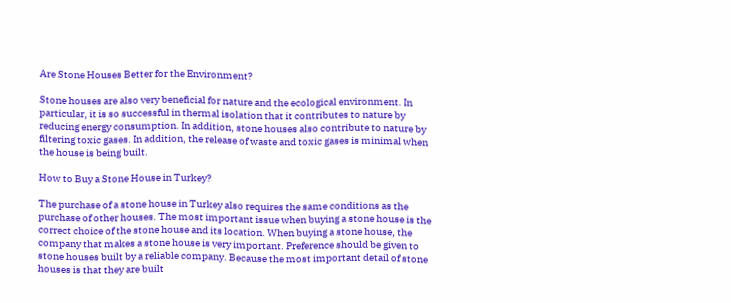Are Stone Houses Better for the Environment?

Stone houses are also very beneficial for nature and the ecological environment. In particular, it is so successful in thermal isolation that it contributes to nature by reducing energy consumption. In addition, stone houses also contribute to nature by filtering toxic gases. In addition, the release of waste and toxic gases is minimal when the house is being built.

How to Buy a Stone House in Turkey?

The purchase of a stone house in Turkey also requires the same conditions as the purchase of other houses. The most important issue when buying a stone house is the correct choice of the stone house and its location. When buying a stone house, the company that makes a stone house is very important. Preference should be given to stone houses built by a reliable company. Because the most important detail of stone houses is that they are built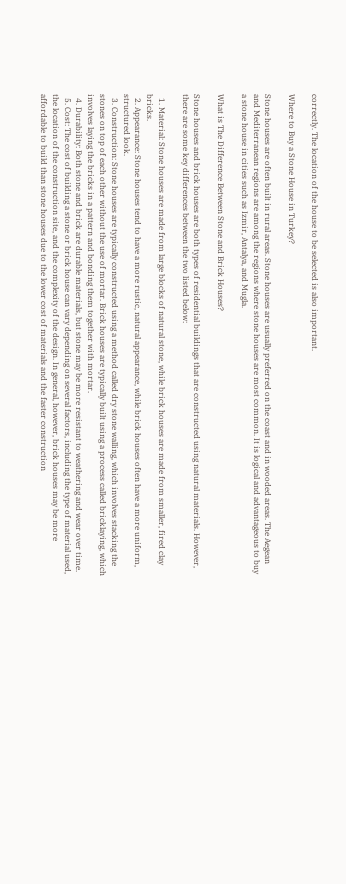correctly. The location of the house to be selected is also important.

Where to Buy a Stone House in Turkey?

Stone houses are often built in rural areas. Stone houses are usually preferred on the coast and in wooded areas. The Aegean and Mediterranean regions are among the regions where stone houses are most common. It is logical and advantageous to buy a stone house in cities such as Izmir, Antalya, and Mugla.

What is The Difference Between Stone and Brick Houses?

Stone houses and brick houses are both types of residential buildings that are constructed using natural materials. However, there are some key differences between the two listed below:

  1. Material: Stone houses are made from large blocks of natural stone, while brick houses are made from smaller, fired clay bricks.
  2. Appearance: Stone houses tend to have a more rustic, natural appearance, while brick houses often have a more uniform, structured look.
  3. Construction: Stone houses are typically constructed using a method called dry stone walling, which involves stacking the stones on top of each other without the use of mortar. Brick houses are typically built using a process called bricklaying, which involves laying the bricks in a pattern and bonding them together with mortar.
  4. Durability: Both stone and brick are durable materials, but stone may be more resistant to weathering and wear over time.
  5. Cost: The cost of building a stone or brick house can vary depending on several factors, including the type of material used, the location of the construction site, and the complexity of the design. In general, however, brick houses may be more affordable to build than stone houses due to the lower cost of materials and the faster construction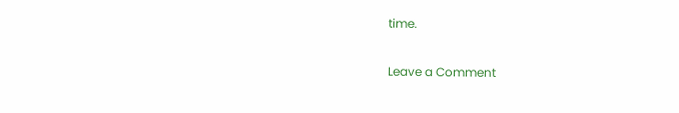time.

Leave a Comment